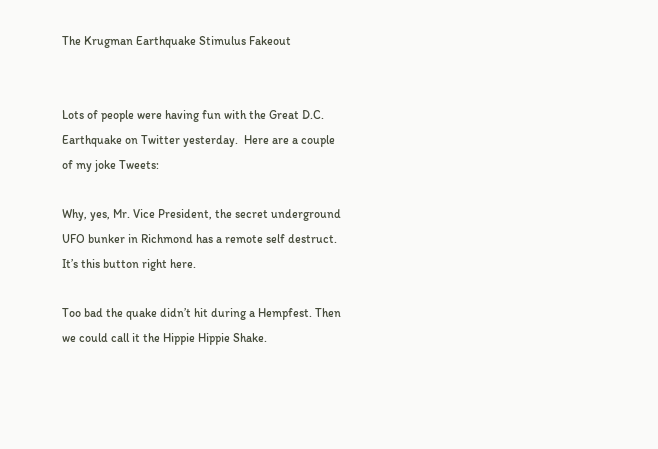The Krugman Earthquake Stimulus Fakeout


Lots of people were having fun with the Great D.C. Earthquake on Twitter yesterday.  Here are a couple of my joke Tweets:

Why, yes, Mr. Vice President, the secret underground UFO bunker in Richmond has a remote self destruct. It’s this button right here.

Too bad the quake didn’t hit during a Hempfest. Then we could call it the Hippie Hippie Shake.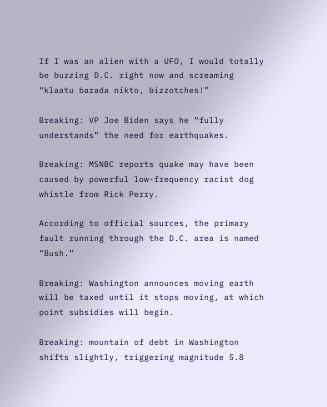If I was an alien with a UFO, I would totally be buzzing D.C. right now and screaming “klaatu barada nikto, bizzotches!”

Breaking: VP Joe Biden says he “fully understands” the need for earthquakes.

Breaking: MSNBC reports quake may have been caused by powerful low-frequency racist dog whistle from Rick Perry.

According to official sources, the primary fault running through the D.C. area is named “Bush.”

Breaking: Washington announces moving earth will be taxed until it stops moving, at which point subsidies will begin.

Breaking: mountain of debt in Washington shifts slightly, triggering magnitude 5.8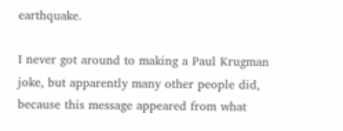earthquake.

I never got around to making a Paul Krugman joke, but apparently many other people did, because this message appeared from what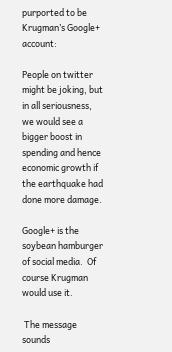purported to be Krugman’s Google+ account:

People on twitter might be joking, but in all seriousness, we would see a bigger boost in spending and hence economic growth if the earthquake had done more damage.

Google+ is the soybean hamburger of social media.  Of course Krugman would use it.

 The message sounds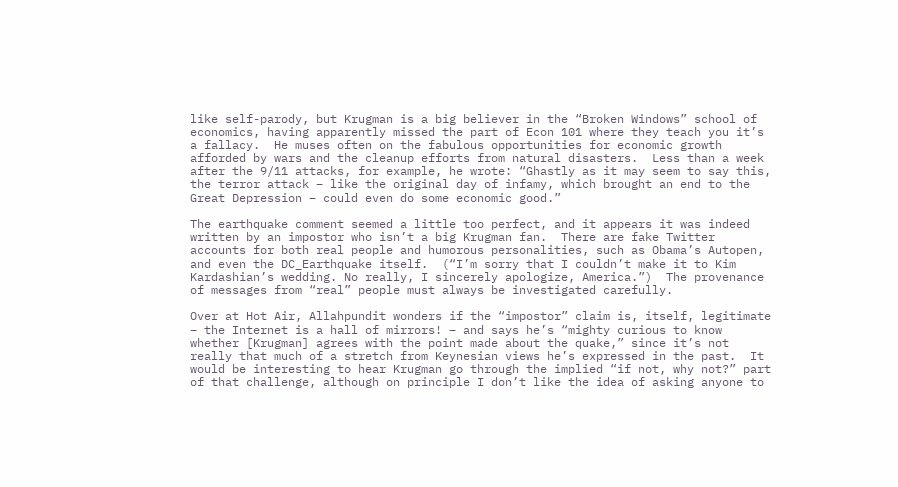like self-parody, but Krugman is a big believer in the “Broken Windows” school of economics, having apparently missed the part of Econ 101 where they teach you it’s a fallacy.  He muses often on the fabulous opportunities for economic growth afforded by wars and the cleanup efforts from natural disasters.  Less than a week after the 9/11 attacks, for example, he wrote: “Ghastly as it may seem to say this, the terror attack – like the original day of infamy, which brought an end to the Great Depression – could even do some economic good.”

The earthquake comment seemed a little too perfect, and it appears it was indeed written by an impostor who isn’t a big Krugman fan.  There are fake Twitter accounts for both real people and humorous personalities, such as Obama’s Autopen, and even the DC_Earthquake itself.  (“I’m sorry that I couldn’t make it to Kim Kardashian’s wedding. No really, I sincerely apologize, America.”)  The provenance of messages from “real” people must always be investigated carefully.

Over at Hot Air, Allahpundit wonders if the “impostor” claim is, itself, legitimate – the Internet is a hall of mirrors! – and says he’s “mighty curious to know whether [Krugman] agrees with the point made about the quake,” since it’s not really that much of a stretch from Keynesian views he’s expressed in the past.  It would be interesting to hear Krugman go through the implied “if not, why not?” part of that challenge, although on principle I don’t like the idea of asking anyone to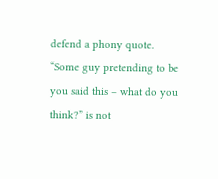defend a phony quote.  “Some guy pretending to be you said this – what do you think?” is not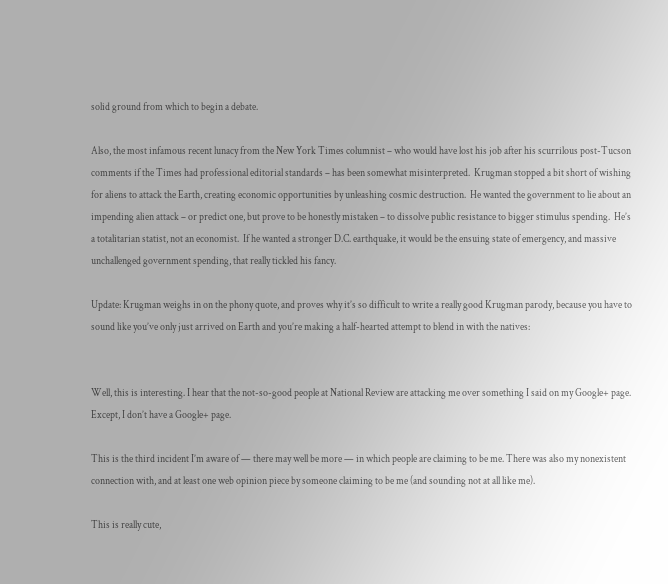solid ground from which to begin a debate.

Also, the most infamous recent lunacy from the New York Times columnist – who would have lost his job after his scurrilous post-Tucson comments if the Times had professional editorial standards – has been somewhat misinterpreted.  Krugman stopped a bit short of wishing for aliens to attack the Earth, creating economic opportunities by unleashing cosmic destruction.  He wanted the government to lie about an impending alien attack – or predict one, but prove to be honestly mistaken – to dissolve public resistance to bigger stimulus spending.  He’s a totalitarian statist, not an economist.  If he wanted a stronger D.C. earthquake, it would be the ensuing state of emergency, and massive unchallenged government spending, that really tickled his fancy.

Update: Krugman weighs in on the phony quote, and proves why it’s so difficult to write a really good Krugman parody, because you have to sound like you’ve only just arrived on Earth and you’re making a half-hearted attempt to blend in with the natives:


Well, this is interesting. I hear that the not-so-good people at National Review are attacking me over something I said on my Google+ page. Except, I don’t have a Google+ page.

This is the third incident I’m aware of — there may well be more — in which people are claiming to be me. There was also my nonexistent connection with, and at least one web opinion piece by someone claiming to be me (and sounding not at all like me).

This is really cute,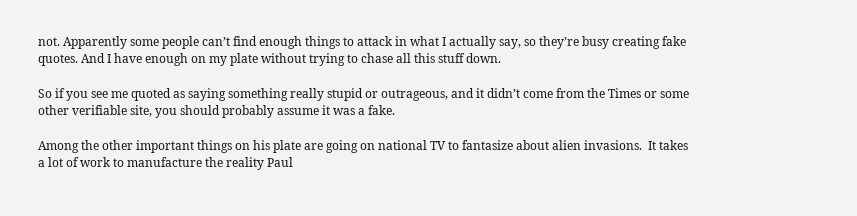not. Apparently some people can’t find enough things to attack in what I actually say, so they’re busy creating fake quotes. And I have enough on my plate without trying to chase all this stuff down.

So if you see me quoted as saying something really stupid or outrageous, and it didn’t come from the Times or some other verifiable site, you should probably assume it was a fake.

Among the other important things on his plate are going on national TV to fantasize about alien invasions.  It takes a lot of work to manufacture the reality Paul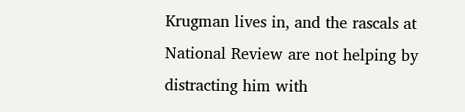Krugman lives in, and the rascals at National Review are not helping by distracting him with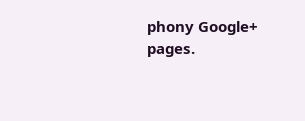phony Google+ pages.